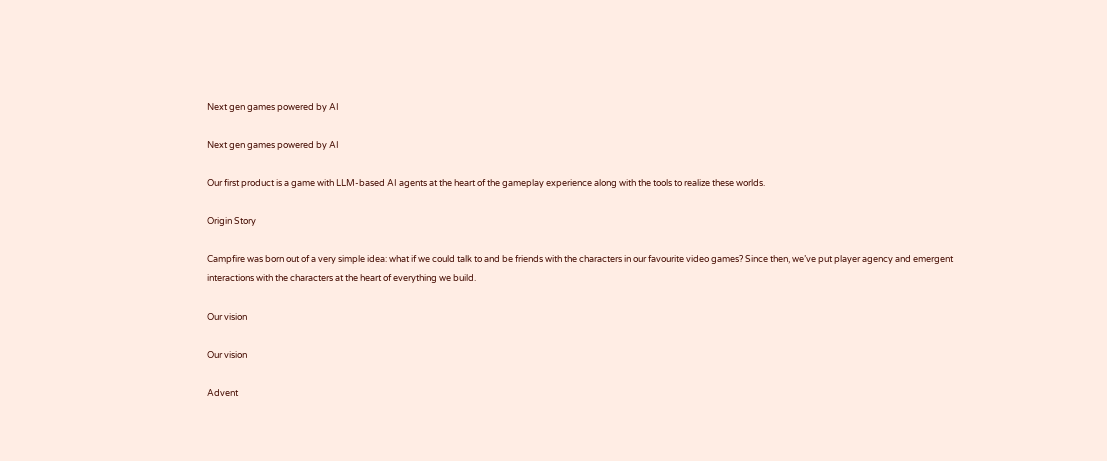Next gen games powered by AI

Next gen games powered by AI

Our first product is a game with LLM-based AI agents at the heart of the gameplay experience along with the tools to realize these worlds.

Origin Story

Campfire was born out of a very simple idea: what if we could talk to and be friends with the characters in our favourite video games? Since then, we’ve put player agency and emergent interactions with the characters at the heart of everything we build.

Our vision

Our vision

Advent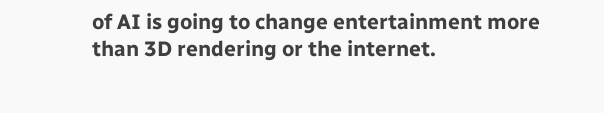of AI is going to change entertainment more than 3D rendering or the internet.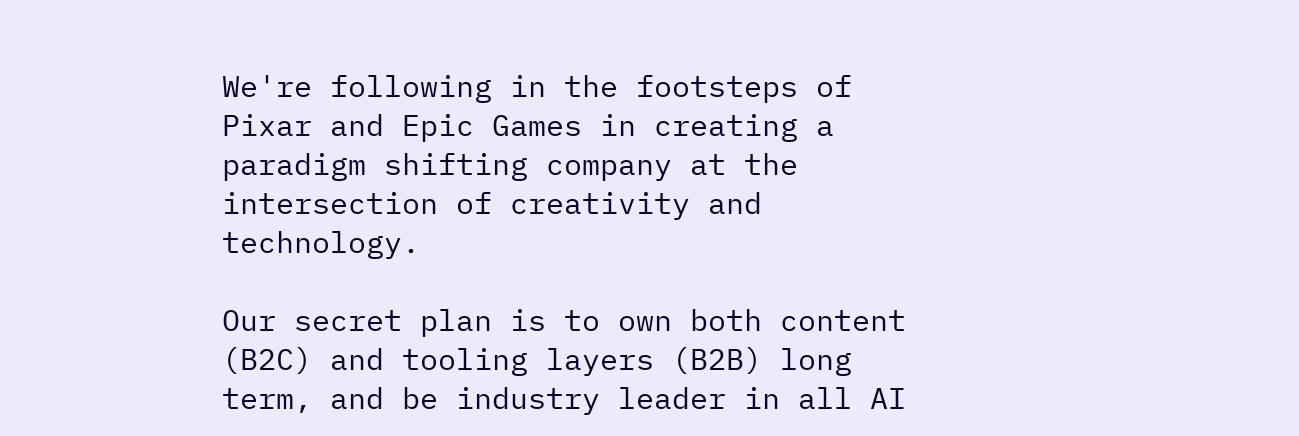We're following in the footsteps of Pixar and Epic Games in creating a paradigm shifting company at the intersection of creativity and technology.

Our secret plan is to own both content (B2C) and tooling layers (B2B) long term, and be industry leader in all AI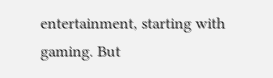entertainment, starting with gaming. But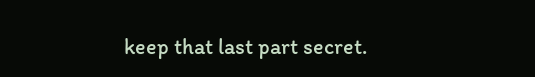keep that last part secret.